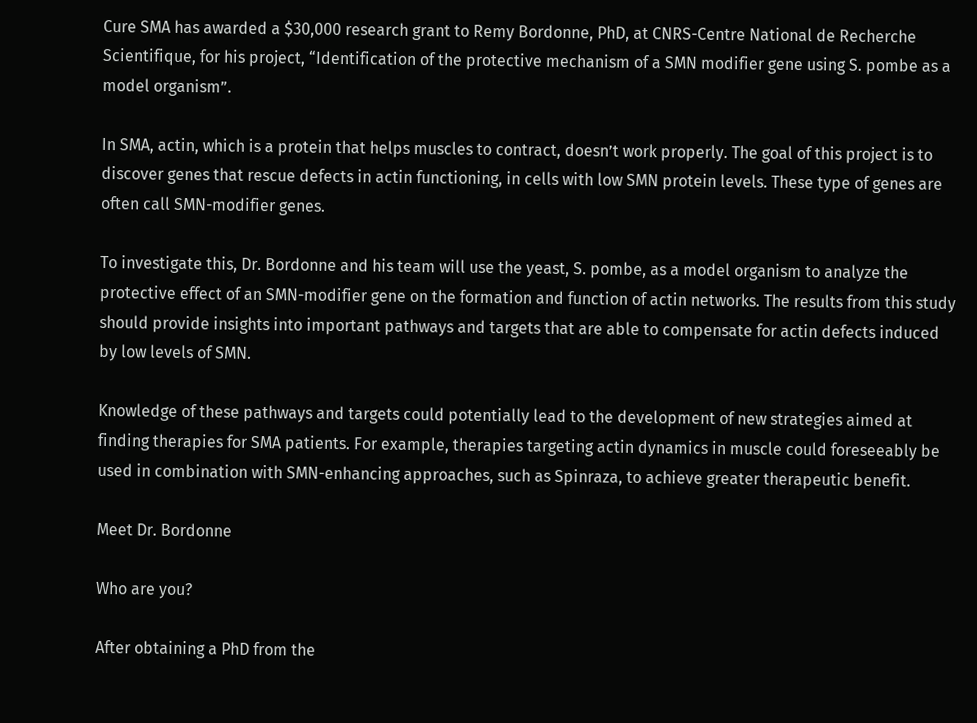Cure SMA has awarded a $30,000 research grant to Remy Bordonne, PhD, at CNRS-Centre National de Recherche Scientifique, for his project, “Identification of the protective mechanism of a SMN modifier gene using S. pombe as a model organism”.

In SMA, actin, which is a protein that helps muscles to contract, doesn’t work properly. The goal of this project is to discover genes that rescue defects in actin functioning, in cells with low SMN protein levels. These type of genes are often call SMN-modifier genes.

To investigate this, Dr. Bordonne and his team will use the yeast, S. pombe, as a model organism to analyze the protective effect of an SMN-modifier gene on the formation and function of actin networks. The results from this study should provide insights into important pathways and targets that are able to compensate for actin defects induced by low levels of SMN.

Knowledge of these pathways and targets could potentially lead to the development of new strategies aimed at finding therapies for SMA patients. For example, therapies targeting actin dynamics in muscle could foreseeably be used in combination with SMN-enhancing approaches, such as Spinraza, to achieve greater therapeutic benefit.

Meet Dr. Bordonne

Who are you?

After obtaining a PhD from the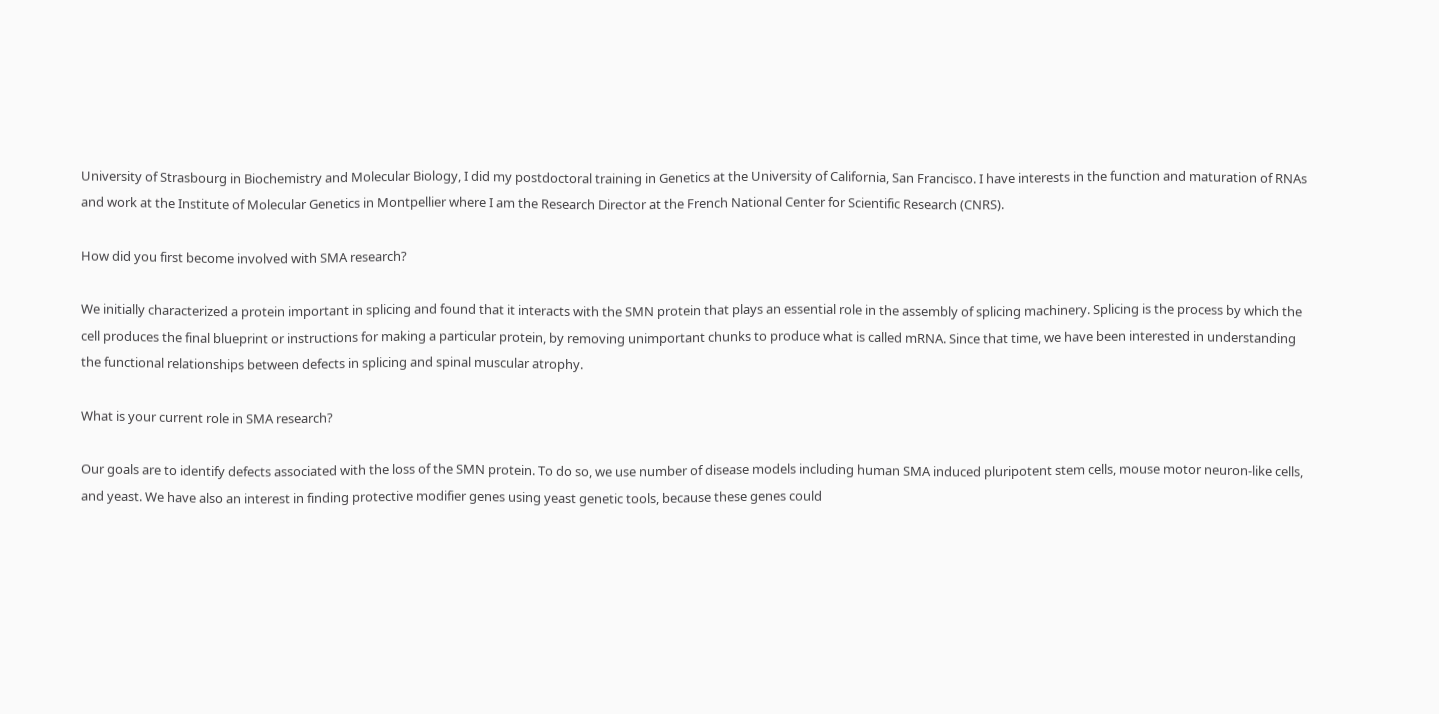University of Strasbourg in Biochemistry and Molecular Biology, I did my postdoctoral training in Genetics at the University of California, San Francisco. I have interests in the function and maturation of RNAs and work at the Institute of Molecular Genetics in Montpellier where I am the Research Director at the French National Center for Scientific Research (CNRS).

How did you first become involved with SMA research?

We initially characterized a protein important in splicing and found that it interacts with the SMN protein that plays an essential role in the assembly of splicing machinery. Splicing is the process by which the cell produces the final blueprint or instructions for making a particular protein, by removing unimportant chunks to produce what is called mRNA. Since that time, we have been interested in understanding the functional relationships between defects in splicing and spinal muscular atrophy.

What is your current role in SMA research?

Our goals are to identify defects associated with the loss of the SMN protein. To do so, we use number of disease models including human SMA induced pluripotent stem cells, mouse motor neuron-like cells, and yeast. We have also an interest in finding protective modifier genes using yeast genetic tools, because these genes could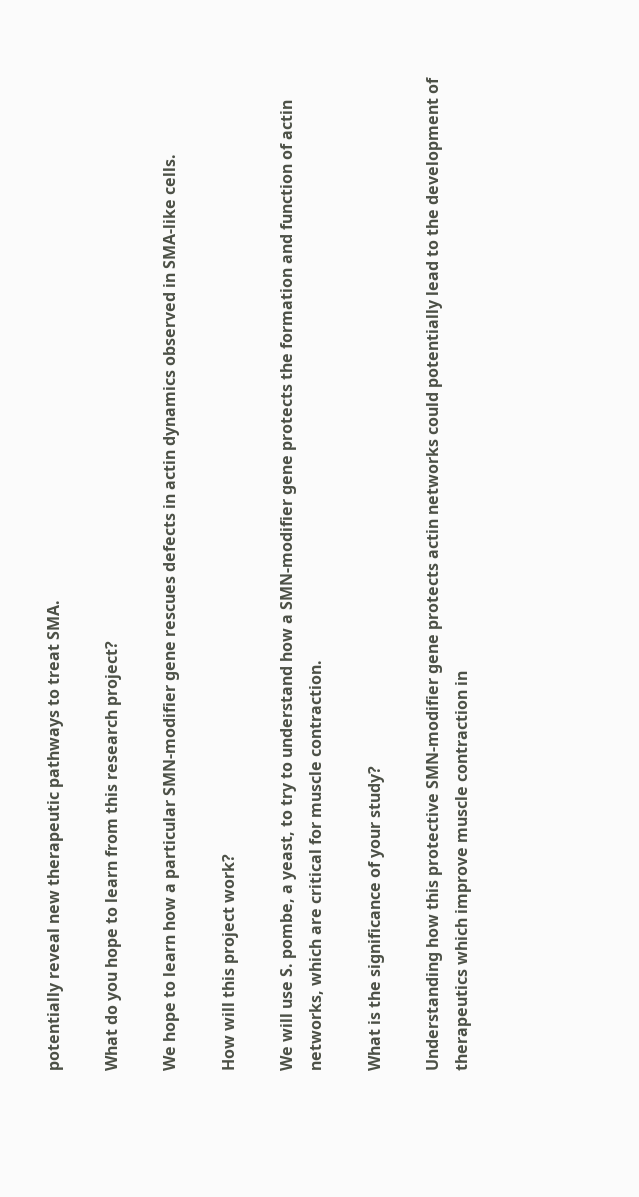potentially reveal new therapeutic pathways to treat SMA.

What do you hope to learn from this research project?

We hope to learn how a particular SMN-modifier gene rescues defects in actin dynamics observed in SMA-like cells.

How will this project work?

We will use S. pombe, a yeast, to try to understand how a SMN-modifier gene protects the formation and function of actin networks, which are critical for muscle contraction.

What is the significance of your study?

Understanding how this protective SMN-modifier gene protects actin networks could potentially lead to the development of therapeutics which improve muscle contraction in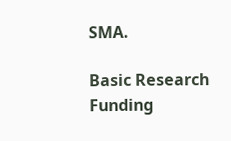SMA.

Basic Research Funding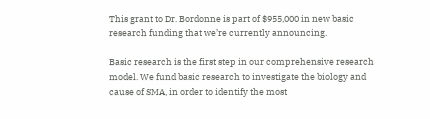This grant to Dr. Bordonne is part of $955,000 in new basic research funding that we’re currently announcing.

Basic research is the first step in our comprehensive research model. We fund basic research to investigate the biology and cause of SMA, in order to identify the most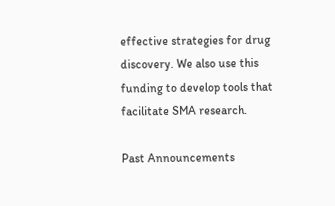effective strategies for drug discovery. We also use this funding to develop tools that facilitate SMA research.

Past Announcements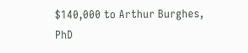$140,000 to Arthur Burghes, PhD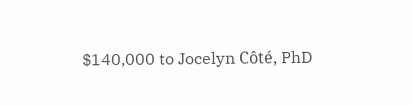$140,000 to Jocelyn Côté, PhD